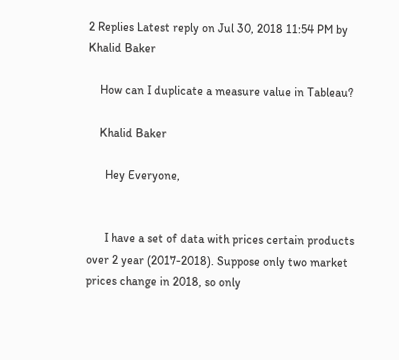2 Replies Latest reply on Jul 30, 2018 11:54 PM by Khalid Baker

    How can I duplicate a measure value in Tableau?

    Khalid Baker

      Hey Everyone,


      I have a set of data with prices certain products over 2 year (2017-2018). Suppose only two market prices change in 2018, so only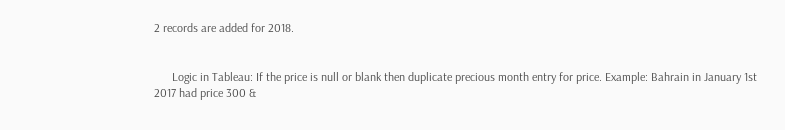2 records are added for 2018.


      Logic in Tableau: If the price is null or blank then duplicate precious month entry for price. Example: Bahrain in January 1st 2017 had price 300 &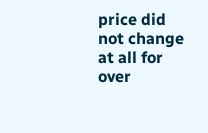price did not change at all for over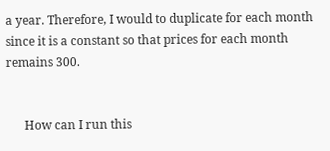a year. Therefore, I would to duplicate for each month since it is a constant so that prices for each month remains 300.


      How can I run this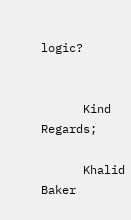logic?


      Kind Regards;

      Khalid Baker